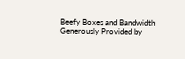Beefy Boxes and Bandwidth Generously Provided by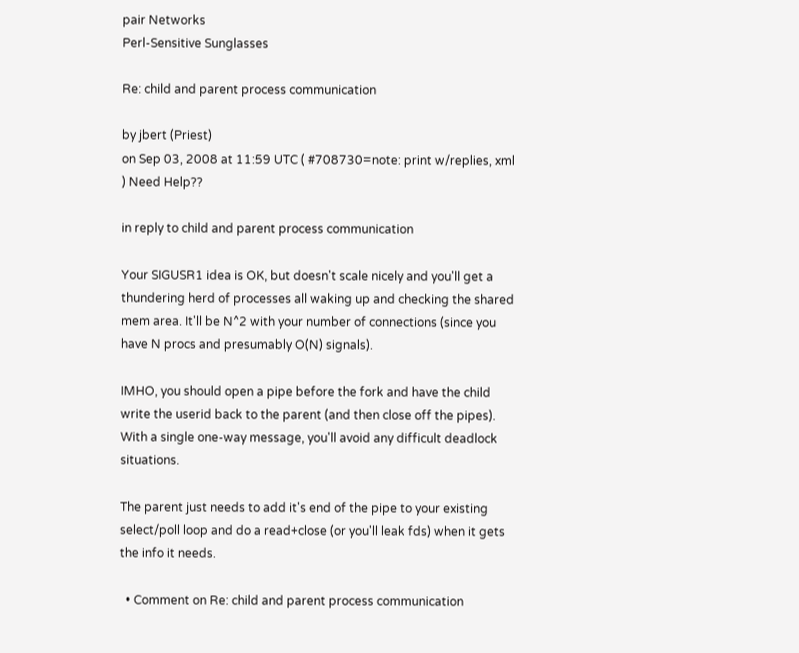pair Networks
Perl-Sensitive Sunglasses

Re: child and parent process communication

by jbert (Priest)
on Sep 03, 2008 at 11:59 UTC ( #708730=note: print w/replies, xml ) Need Help??

in reply to child and parent process communication

Your SIGUSR1 idea is OK, but doesn't scale nicely and you'll get a thundering herd of processes all waking up and checking the shared mem area. It'll be N^2 with your number of connections (since you have N procs and presumably O(N) signals).

IMHO, you should open a pipe before the fork and have the child write the userid back to the parent (and then close off the pipes). With a single one-way message, you'll avoid any difficult deadlock situations.

The parent just needs to add it's end of the pipe to your existing select/poll loop and do a read+close (or you'll leak fds) when it gets the info it needs.

  • Comment on Re: child and parent process communication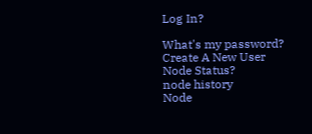Log In?

What's my password?
Create A New User
Node Status?
node history
Node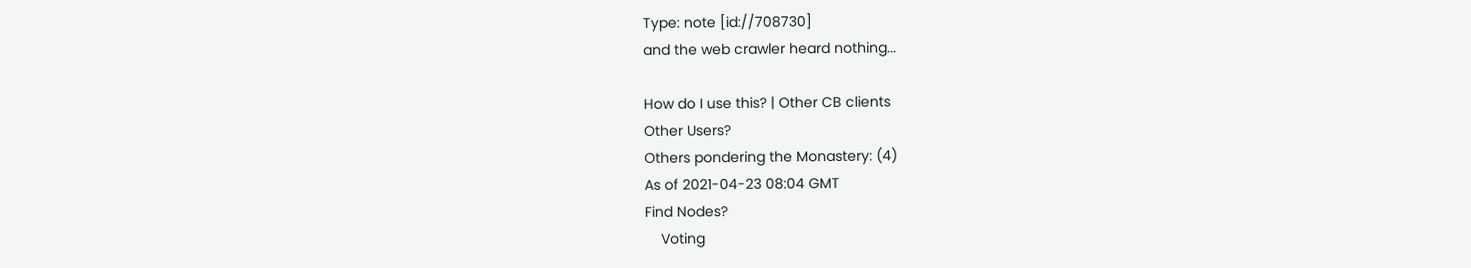Type: note [id://708730]
and the web crawler heard nothing...

How do I use this? | Other CB clients
Other Users?
Others pondering the Monastery: (4)
As of 2021-04-23 08:04 GMT
Find Nodes?
    Voting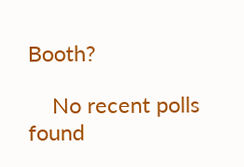Booth?

    No recent polls found